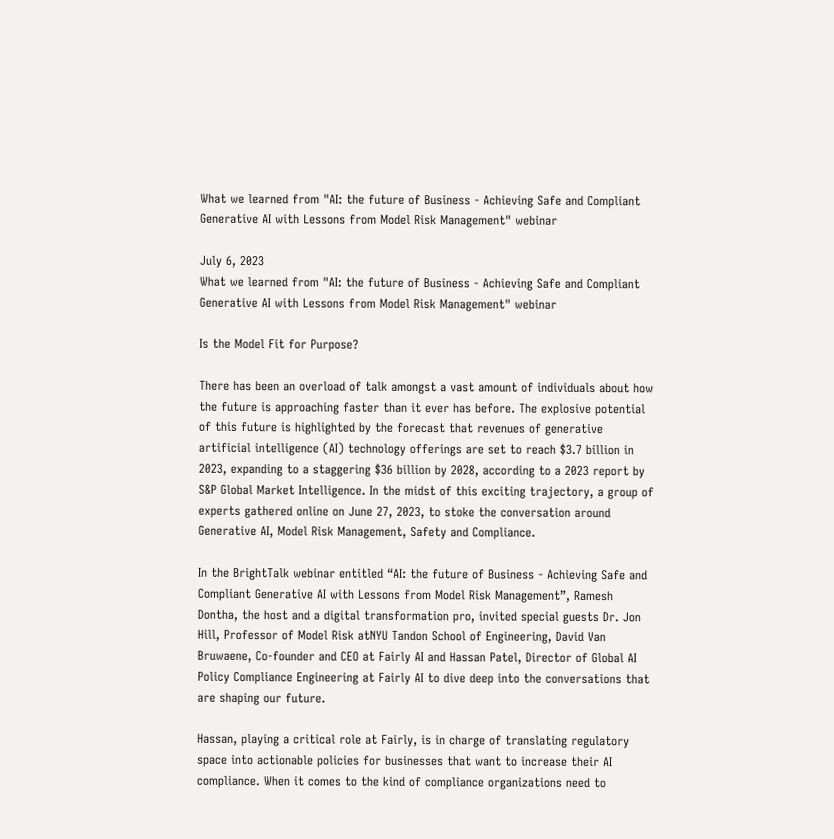What we learned from "AI: the future of Business - Achieving Safe and Compliant Generative AI with Lessons from Model Risk Management" webinar

July 6, 2023
What we learned from "AI: the future of Business - Achieving Safe and Compliant Generative AI with Lessons from Model Risk Management" webinar

Is the Model Fit for Purpose?

There has been an overload of talk amongst a vast amount of individuals about how the future is approaching faster than it ever has before. The explosive potential of this future is highlighted by the forecast that revenues of generative artificial intelligence (AI) technology offerings are set to reach $3.7 billion in 2023, expanding to a staggering $36 billion by 2028, according to a 2023 report by S&P Global Market Intelligence. In the midst of this exciting trajectory, a group of experts gathered online on June 27, 2023, to stoke the conversation around Generative AI, Model Risk Management, Safety and Compliance.

In the BrightTalk webinar entitled “AI: the future of Business - Achieving Safe and Compliant Generative AI with Lessons from Model Risk Management”, Ramesh Dontha, the host and a digital transformation pro, invited special guests Dr. Jon Hill, Professor of Model Risk atNYU Tandon School of Engineering, David Van Bruwaene, Co-founder and CEO at Fairly AI and Hassan Patel, Director of Global AI Policy Compliance Engineering at Fairly AI to dive deep into the conversations that are shaping our future.

Hassan, playing a critical role at Fairly, is in charge of translating regulatory space into actionable policies for businesses that want to increase their AI compliance. When it comes to the kind of compliance organizations need to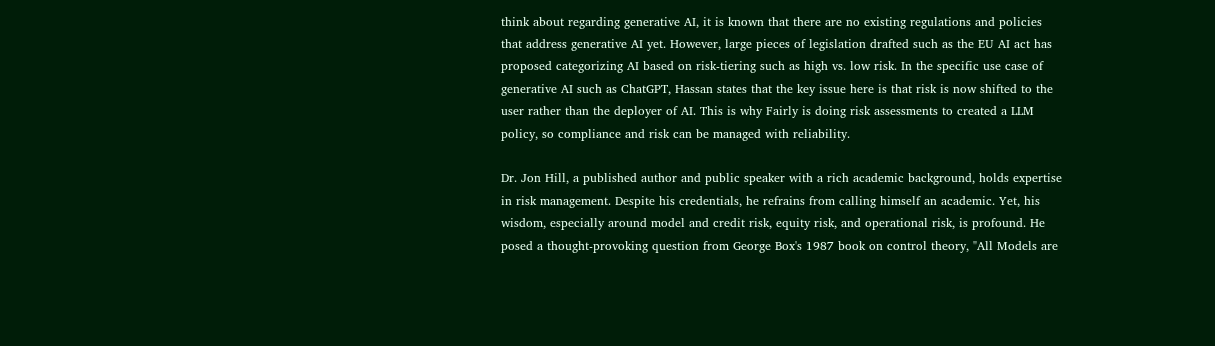think about regarding generative AI, it is known that there are no existing regulations and policies that address generative AI yet. However, large pieces of legislation drafted such as the EU AI act has proposed categorizing AI based on risk-tiering such as high vs. low risk. In the specific use case of generative AI such as ChatGPT, Hassan states that the key issue here is that risk is now shifted to the user rather than the deployer of AI. This is why Fairly is doing risk assessments to created a LLM policy, so compliance and risk can be managed with reliability.

Dr. Jon Hill, a published author and public speaker with a rich academic background, holds expertise in risk management. Despite his credentials, he refrains from calling himself an academic. Yet, his wisdom, especially around model and credit risk, equity risk, and operational risk, is profound. He posed a thought-provoking question from George Box's 1987 book on control theory, "All Models are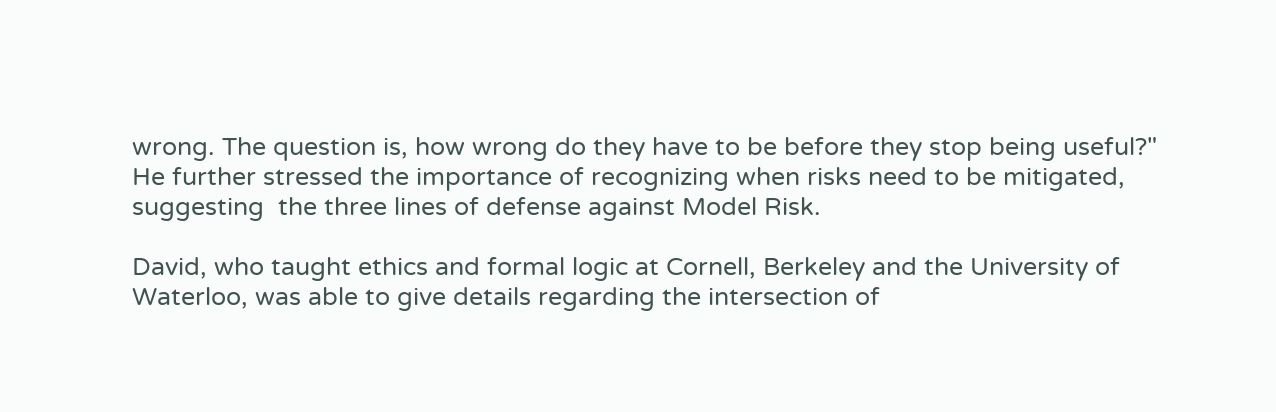wrong. The question is, how wrong do they have to be before they stop being useful?" He further stressed the importance of recognizing when risks need to be mitigated, suggesting  the three lines of defense against Model Risk.

David, who taught ethics and formal logic at Cornell, Berkeley and the University of Waterloo, was able to give details regarding the intersection of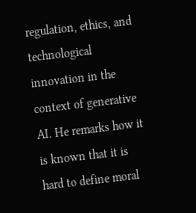regulation, ethics, and technological innovation in the context of generative AI. He remarks how it is known that it is hard to define moral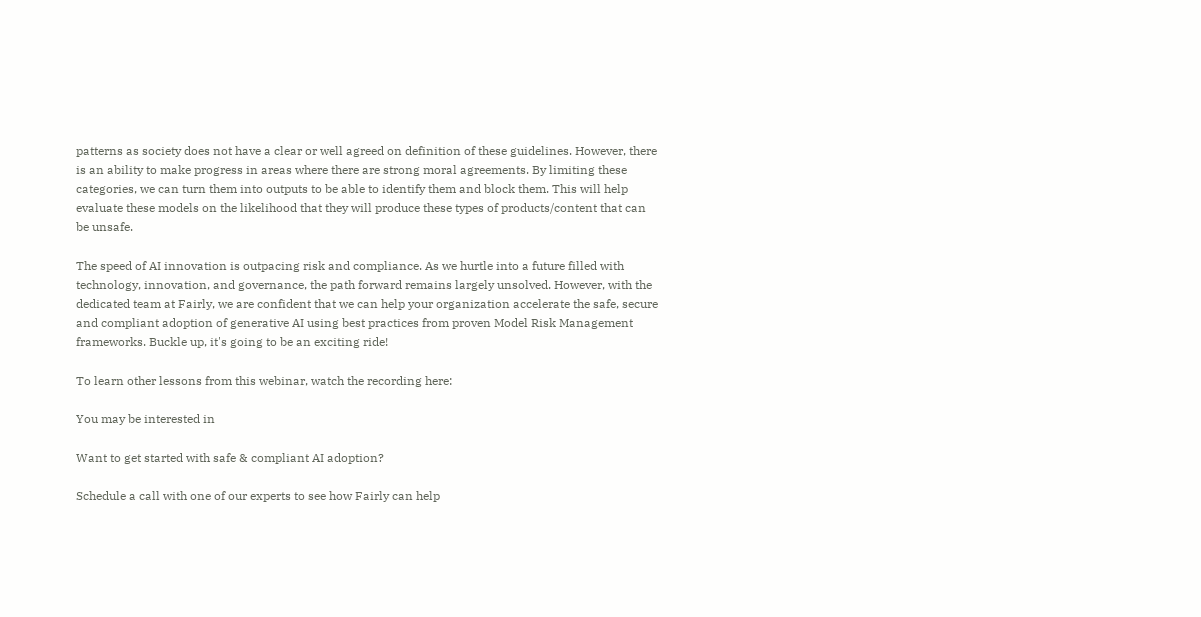patterns as society does not have a clear or well agreed on definition of these guidelines. However, there is an ability to make progress in areas where there are strong moral agreements. By limiting these categories, we can turn them into outputs to be able to identify them and block them. This will help evaluate these models on the likelihood that they will produce these types of products/content that can be unsafe.

The speed of AI innovation is outpacing risk and compliance. As we hurtle into a future filled with technology, innovation, and governance, the path forward remains largely unsolved. However, with the dedicated team at Fairly, we are confident that we can help your organization accelerate the safe, secure and compliant adoption of generative AI using best practices from proven Model Risk Management frameworks. Buckle up, it's going to be an exciting ride!

To learn other lessons from this webinar, watch the recording here:

You may be interested in

Want to get started with safe & compliant AI adoption?

Schedule a call with one of our experts to see how Fairly can help